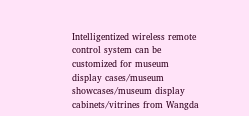Intelligentized wireless remote control system can be customized for museum display cases/museum showcases/museum display cabinets/vitrines from Wangda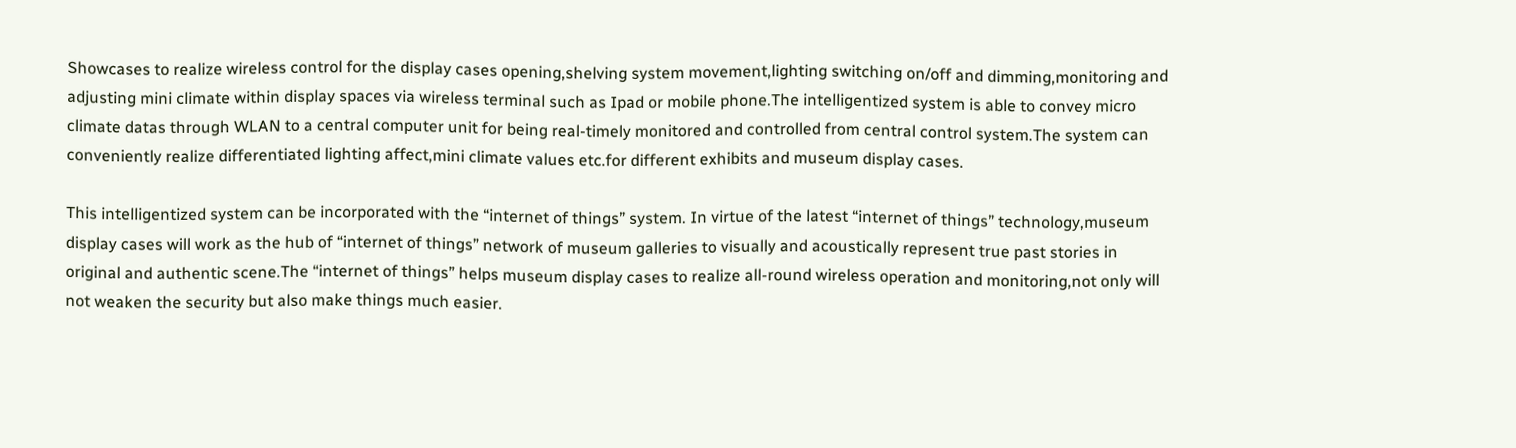Showcases to realize wireless control for the display cases opening,shelving system movement,lighting switching on/off and dimming,monitoring and adjusting mini climate within display spaces via wireless terminal such as Ipad or mobile phone.The intelligentized system is able to convey micro climate datas through WLAN to a central computer unit for being real-timely monitored and controlled from central control system.The system can conveniently realize differentiated lighting affect,mini climate values etc.for different exhibits and museum display cases.

This intelligentized system can be incorporated with the “internet of things” system. In virtue of the latest “internet of things” technology,museum display cases will work as the hub of “internet of things” network of museum galleries to visually and acoustically represent true past stories in original and authentic scene.The “internet of things” helps museum display cases to realize all-round wireless operation and monitoring,not only will not weaken the security but also make things much easier.